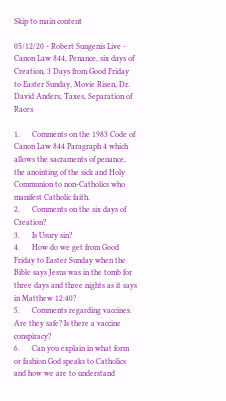Skip to main content

05/12/20 - Robert Sungenis Live - Canon Law 844, Penance, six days of Creation, 3 Days from Good Friday to Easter Sunday, Movie Risen, Dr. David Anders, Taxes, Separation of Races

1.      Comments on the 1983 Code of Canon Law 844 Paragraph 4 which allows the sacraments of penance, the anointing of the sick and Holy Communion to non-Catholics who manifest Catholic faith.
2.      Comments on the six days of Creation?
3.      Is Usury sin?
4.      How do we get from Good Friday to Easter Sunday when the Bible says Jesus was in the tomb for three days and three nights as it says in Matthew 12:40?
5.      Comments regarding vaccines. Are they safe? Is there a vaccine conspiracy?
6.      Can you explain in what form or fashion God speaks to Catholics and how we are to understand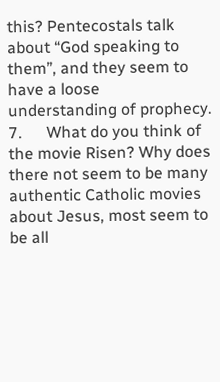this? Pentecostals talk about “God speaking to them”, and they seem to have a loose understanding of prophecy.
7.      What do you think of the movie Risen? Why does there not seem to be many authentic Catholic movies about Jesus, most seem to be all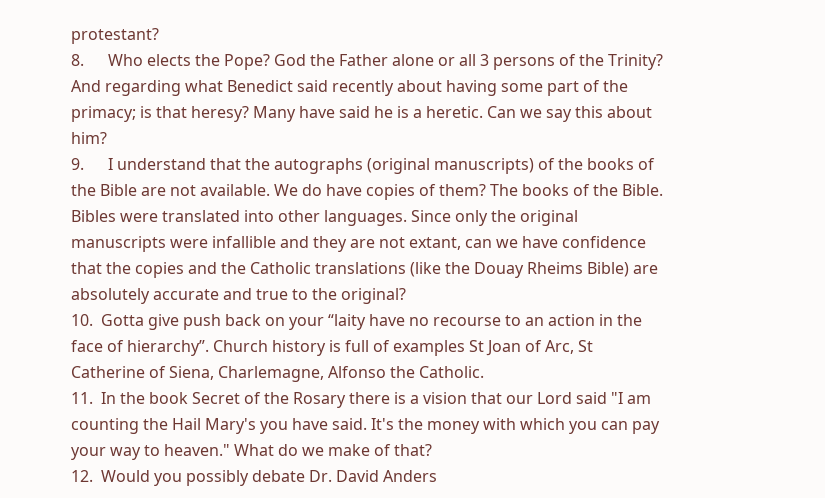protestant?
8.      Who elects the Pope? God the Father alone or all 3 persons of the Trinity? And regarding what Benedict said recently about having some part of the primacy; is that heresy? Many have said he is a heretic. Can we say this about him?
9.      I understand that the autographs (original manuscripts) of the books of the Bible are not available. We do have copies of them? The books of the Bible. Bibles were translated into other languages. Since only the original manuscripts were infallible and they are not extant, can we have confidence that the copies and the Catholic translations (like the Douay Rheims Bible) are absolutely accurate and true to the original?
10.  Gotta give push back on your “laity have no recourse to an action in the face of hierarchy”. Church history is full of examples St Joan of Arc, St Catherine of Siena, Charlemagne, Alfonso the Catholic.
11.  In the book Secret of the Rosary there is a vision that our Lord said "I am counting the Hail Mary's you have said. It's the money with which you can pay your way to heaven." What do we make of that?
12.  Would you possibly debate Dr. David Anders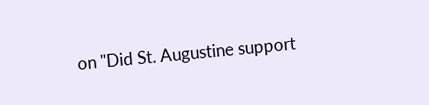on "Did St. Augustine support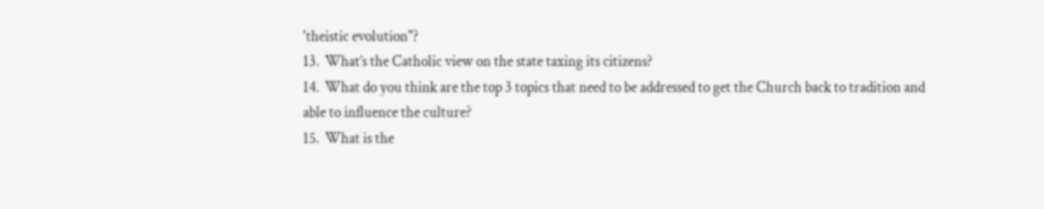'theistic evolution"?
13.  What’s the Catholic view on the state taxing its citizens?
14.  What do you think are the top 3 topics that need to be addressed to get the Church back to tradition and able to influence the culture?
15.  What is the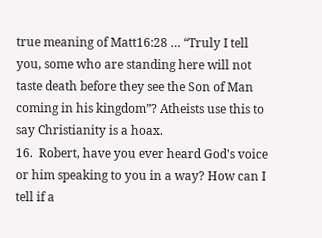true meaning of Matt16:28 … “Truly I tell you, some who are standing here will not taste death before they see the Son of Man coming in his kingdom”? Atheists use this to say Christianity is a hoax.
16.  Robert, have you ever heard God's voice or him speaking to you in a way? How can I tell if a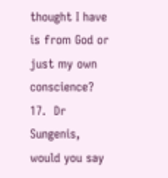thought I have is from God or just my own conscience?
17.  Dr Sungenis, would you say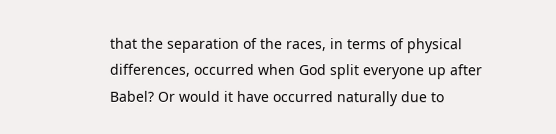that the separation of the races, in terms of physical differences, occurred when God split everyone up after Babel? Or would it have occurred naturally due to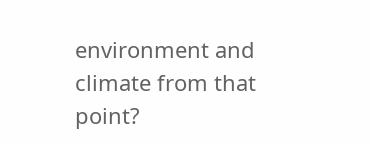environment and climate from that point?